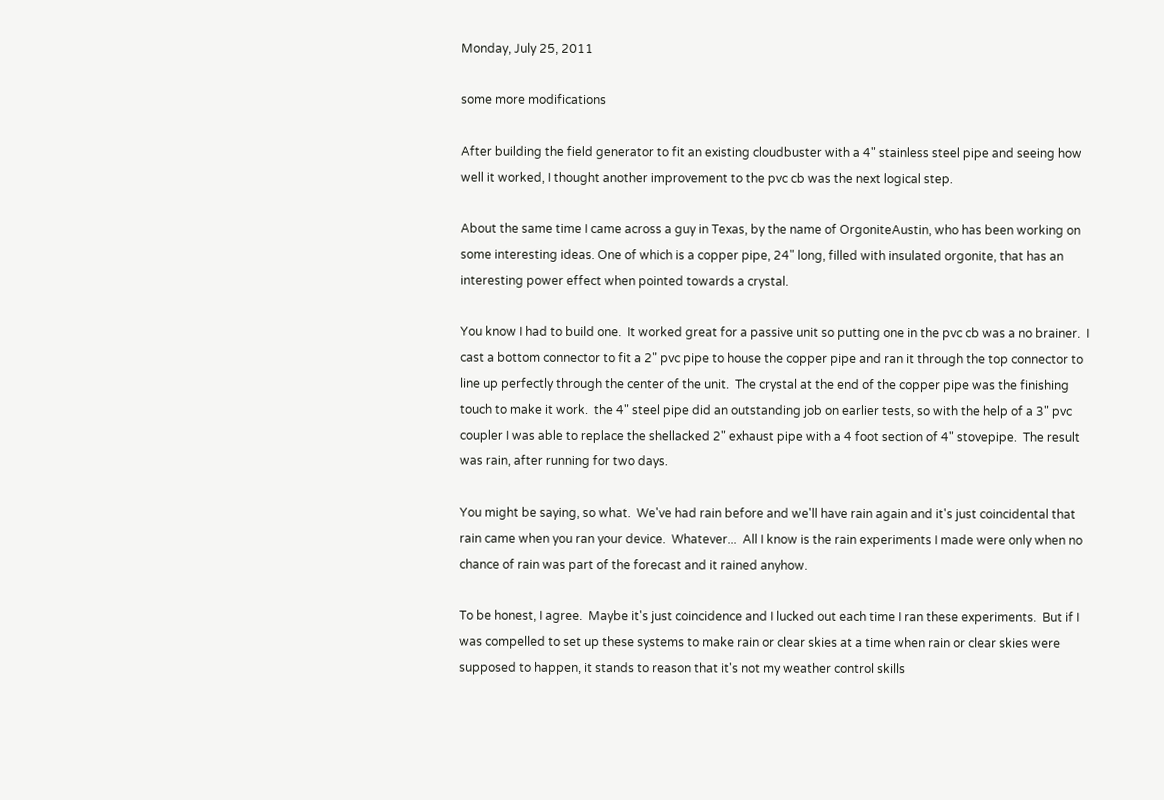Monday, July 25, 2011

some more modifications

After building the field generator to fit an existing cloudbuster with a 4" stainless steel pipe and seeing how well it worked, I thought another improvement to the pvc cb was the next logical step.

About the same time I came across a guy in Texas, by the name of OrgoniteAustin, who has been working on some interesting ideas. One of which is a copper pipe, 24" long, filled with insulated orgonite, that has an interesting power effect when pointed towards a crystal.

You know I had to build one.  It worked great for a passive unit so putting one in the pvc cb was a no brainer.  I cast a bottom connector to fit a 2" pvc pipe to house the copper pipe and ran it through the top connector to line up perfectly through the center of the unit.  The crystal at the end of the copper pipe was the finishing touch to make it work.  the 4" steel pipe did an outstanding job on earlier tests, so with the help of a 3" pvc coupler I was able to replace the shellacked 2" exhaust pipe with a 4 foot section of 4" stovepipe.  The result was rain, after running for two days.

You might be saying, so what.  We've had rain before and we'll have rain again and it's just coincidental that rain came when you ran your device.  Whatever...  All I know is the rain experiments I made were only when no chance of rain was part of the forecast and it rained anyhow.

To be honest, I agree.  Maybe it's just coincidence and I lucked out each time I ran these experiments.  But if I was compelled to set up these systems to make rain or clear skies at a time when rain or clear skies were supposed to happen, it stands to reason that it's not my weather control skills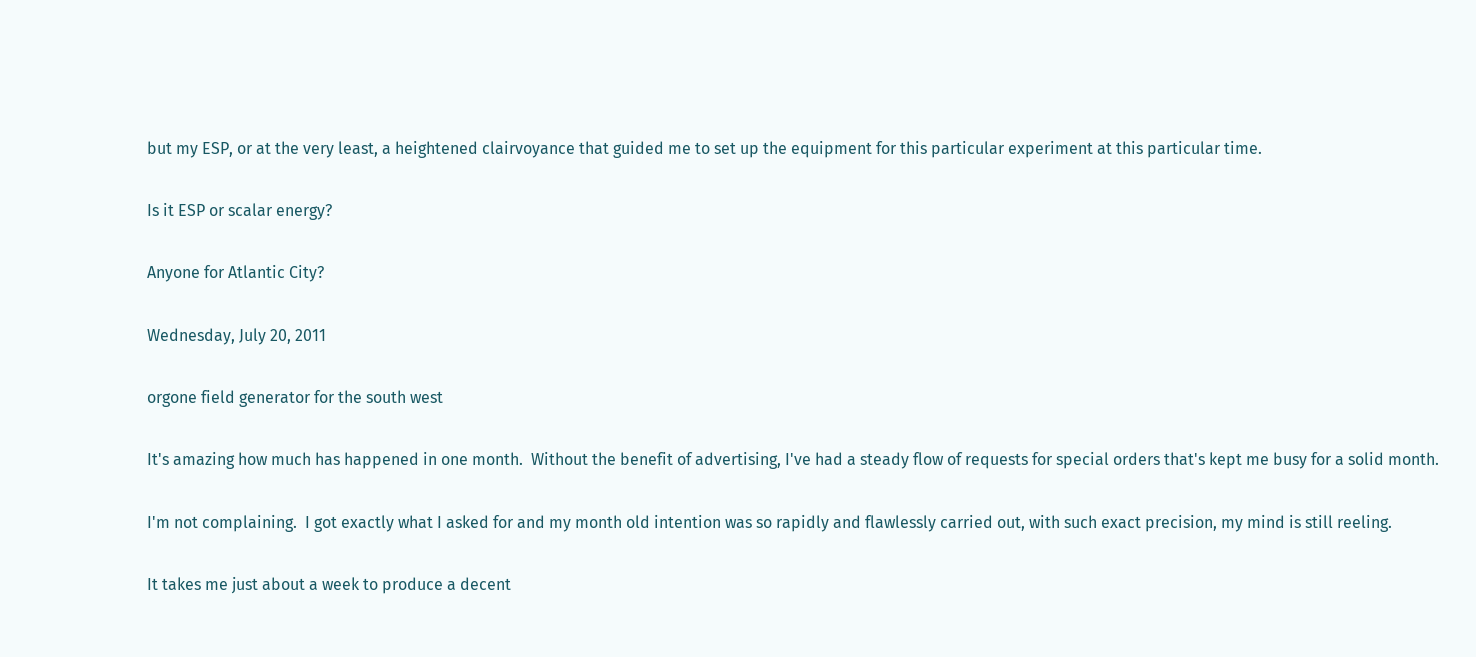but my ESP, or at the very least, a heightened clairvoyance that guided me to set up the equipment for this particular experiment at this particular time.

Is it ESP or scalar energy?

Anyone for Atlantic City?

Wednesday, July 20, 2011

orgone field generator for the south west

It's amazing how much has happened in one month.  Without the benefit of advertising, I've had a steady flow of requests for special orders that's kept me busy for a solid month.

I'm not complaining.  I got exactly what I asked for and my month old intention was so rapidly and flawlessly carried out, with such exact precision, my mind is still reeling.

It takes me just about a week to produce a decent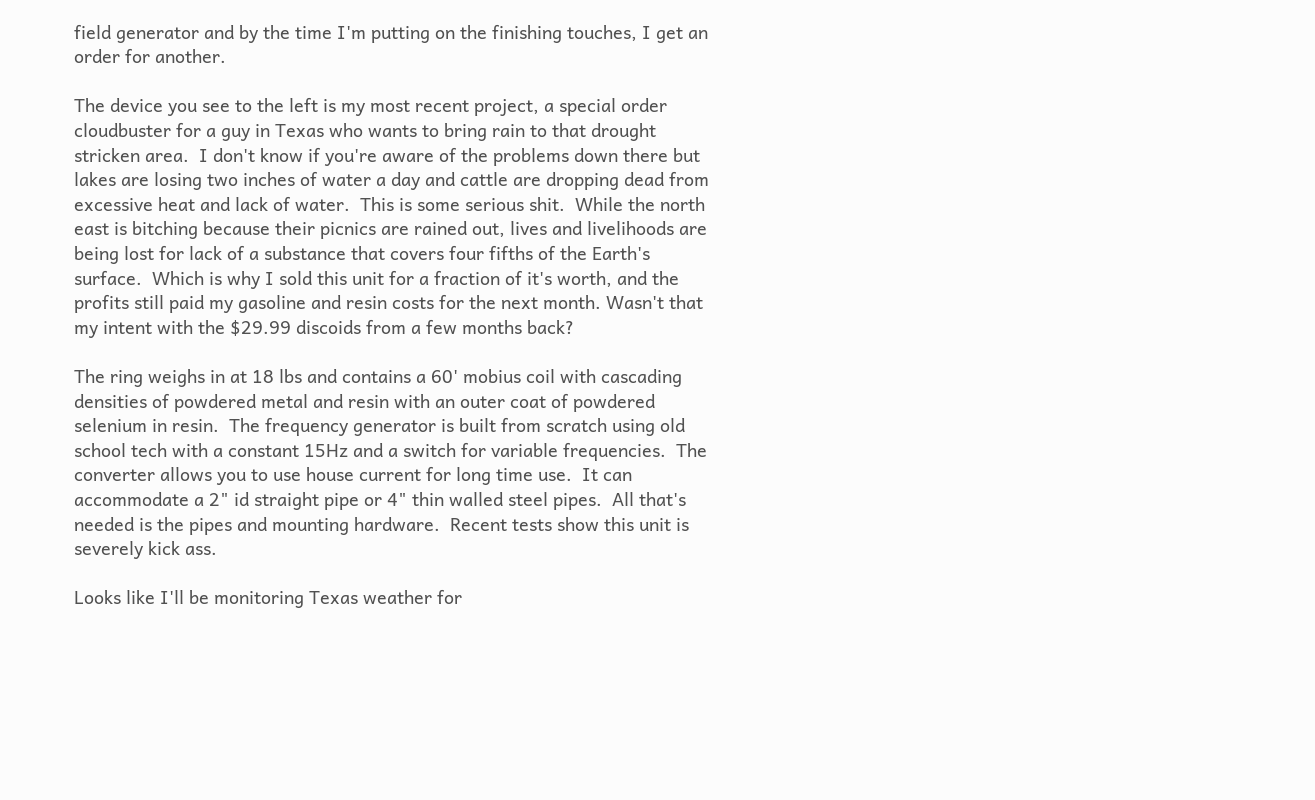field generator and by the time I'm putting on the finishing touches, I get an order for another.

The device you see to the left is my most recent project, a special order cloudbuster for a guy in Texas who wants to bring rain to that drought stricken area.  I don't know if you're aware of the problems down there but lakes are losing two inches of water a day and cattle are dropping dead from excessive heat and lack of water.  This is some serious shit.  While the north east is bitching because their picnics are rained out, lives and livelihoods are being lost for lack of a substance that covers four fifths of the Earth's surface.  Which is why I sold this unit for a fraction of it's worth, and the profits still paid my gasoline and resin costs for the next month. Wasn't that my intent with the $29.99 discoids from a few months back?

The ring weighs in at 18 lbs and contains a 60' mobius coil with cascading densities of powdered metal and resin with an outer coat of powdered selenium in resin.  The frequency generator is built from scratch using old school tech with a constant 15Hz and a switch for variable frequencies.  The converter allows you to use house current for long time use.  It can accommodate a 2" id straight pipe or 4" thin walled steel pipes.  All that's needed is the pipes and mounting hardware.  Recent tests show this unit is severely kick ass.

Looks like I'll be monitoring Texas weather for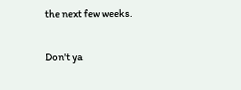the next few weeks.

Don't ya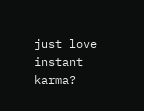just love instant karma?